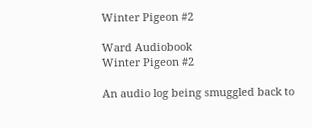Winter Pigeon #2

Ward Audiobook
Winter Pigeon #2

An audio log being smuggled back to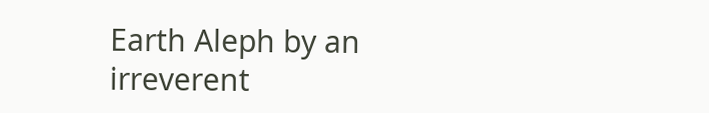Earth Aleph by an irreverent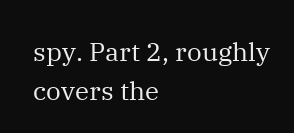spy. Part 2, roughly covers the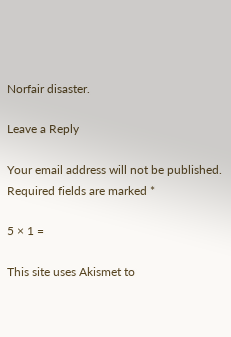Norfair disaster.

Leave a Reply

Your email address will not be published. Required fields are marked *

5 × 1 =

This site uses Akismet to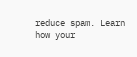reduce spam. Learn how your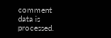comment data is processed.